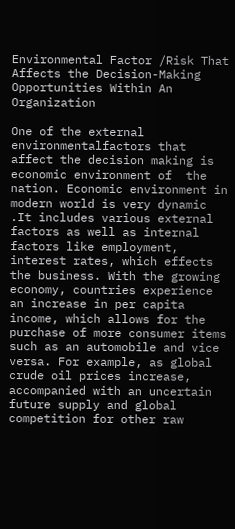Environmental Factor /Risk That Affects the Decision-Making Opportunities Within An Organization

One of the external environmentalfactors that affect the decision making is economic environment of  the nation. Economic environment in modern world is very dynamic .It includes various external factors as well as internal factors like employment, interest rates, which effects the business. With the growing economy, countries experience an increase in per capita income, which allows for the purchase of more consumer items such as an automobile and vice versa. For example, as global crude oil prices increase, accompanied with an uncertain future supply and global competition for other raw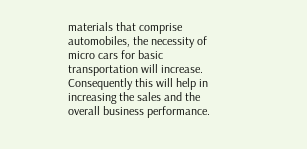materials that comprise automobiles, the necessity of micro cars for basic transportation will increase. Consequently this will help in increasing the sales and the overall business performance.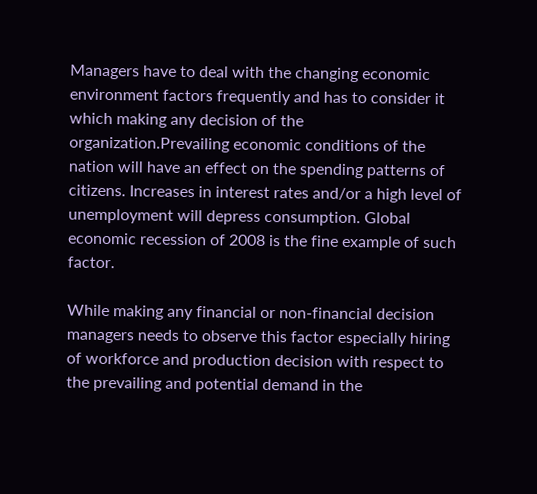Managers have to deal with the changing economic environment factors frequently and has to consider it which making any decision of the organization.Prevailing economic conditions of the nation will have an effect on the spending patterns of citizens. Increases in interest rates and/or a high level of unemployment will depress consumption. Global economic recession of 2008 is the fine example of such factor.

While making any financial or non-financial decision managers needs to observe this factor especially hiring of workforce and production decision with respect to the prevailing and potential demand in the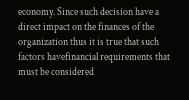economy. Since such decision have a direct impact on the finances of the organization thus it is true that such factors havefinancial requirements that must be considered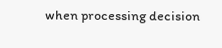when processing decision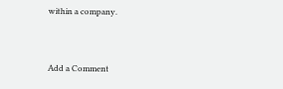within a company.


Add a Comment